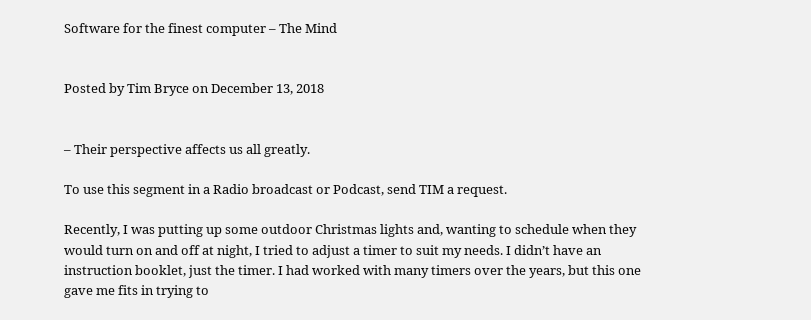Software for the finest computer – The Mind


Posted by Tim Bryce on December 13, 2018


– Their perspective affects us all greatly.

To use this segment in a Radio broadcast or Podcast, send TIM a request.

Recently, I was putting up some outdoor Christmas lights and, wanting to schedule when they would turn on and off at night, I tried to adjust a timer to suit my needs. I didn’t have an instruction booklet, just the timer. I had worked with many timers over the years, but this one gave me fits in trying to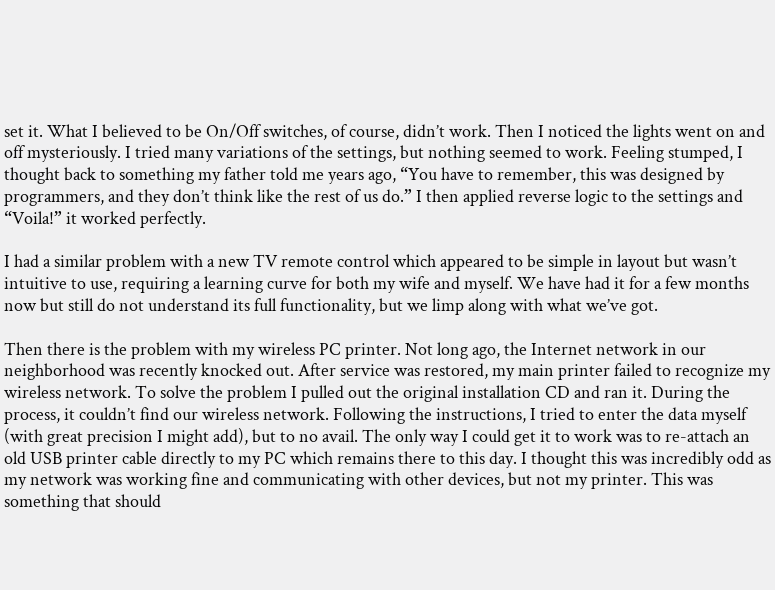set it. What I believed to be On/Off switches, of course, didn’t work. Then I noticed the lights went on and off mysteriously. I tried many variations of the settings, but nothing seemed to work. Feeling stumped, I thought back to something my father told me years ago, “You have to remember, this was designed by programmers, and they don’t think like the rest of us do.” I then applied reverse logic to the settings and “Voila!” it worked perfectly.

I had a similar problem with a new TV remote control which appeared to be simple in layout but wasn’t intuitive to use, requiring a learning curve for both my wife and myself. We have had it for a few months now but still do not understand its full functionality, but we limp along with what we’ve got.

Then there is the problem with my wireless PC printer. Not long ago, the Internet network in our neighborhood was recently knocked out. After service was restored, my main printer failed to recognize my wireless network. To solve the problem I pulled out the original installation CD and ran it. During the process, it couldn’t find our wireless network. Following the instructions, I tried to enter the data myself (with great precision I might add), but to no avail. The only way I could get it to work was to re-attach an old USB printer cable directly to my PC which remains there to this day. I thought this was incredibly odd as my network was working fine and communicating with other devices, but not my printer. This was something that should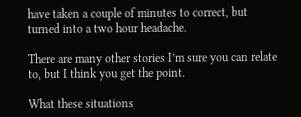have taken a couple of minutes to correct, but turned into a two hour headache.

There are many other stories I’m sure you can relate to, but I think you get the point.

What these situations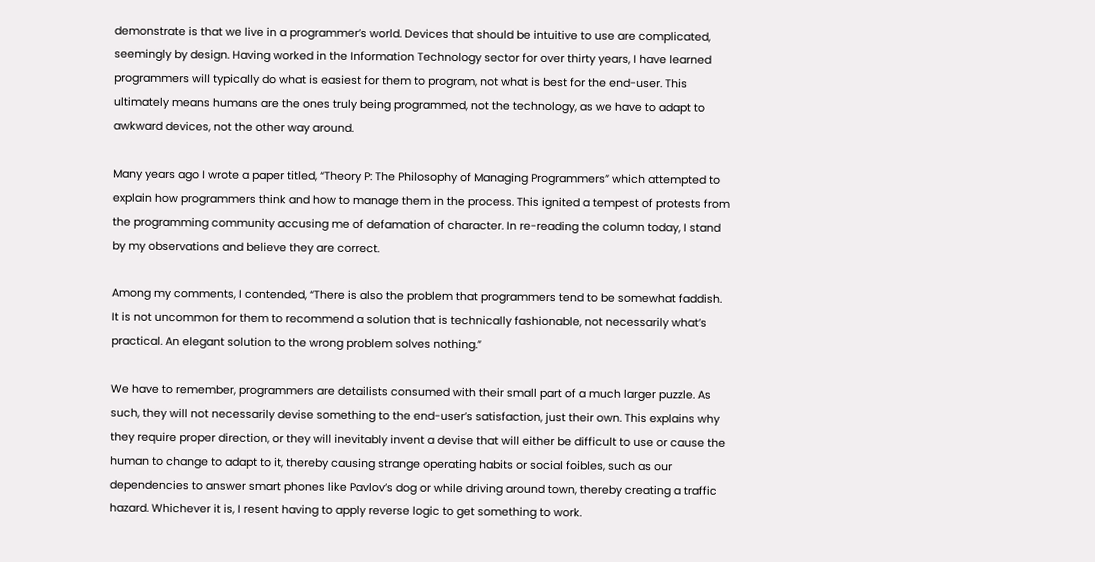demonstrate is that we live in a programmer’s world. Devices that should be intuitive to use are complicated, seemingly by design. Having worked in the Information Technology sector for over thirty years, I have learned programmers will typically do what is easiest for them to program, not what is best for the end-user. This ultimately means humans are the ones truly being programmed, not the technology, as we have to adapt to awkward devices, not the other way around.

Many years ago I wrote a paper titled, “Theory P: The Philosophy of Managing Programmers” which attempted to explain how programmers think and how to manage them in the process. This ignited a tempest of protests from the programming community accusing me of defamation of character. In re-reading the column today, I stand by my observations and believe they are correct.

Among my comments, I contended, “There is also the problem that programmers tend to be somewhat faddish. It is not uncommon for them to recommend a solution that is technically fashionable, not necessarily what’s practical. An elegant solution to the wrong problem solves nothing.”

We have to remember, programmers are detailists consumed with their small part of a much larger puzzle. As such, they will not necessarily devise something to the end-user’s satisfaction, just their own. This explains why they require proper direction, or they will inevitably invent a devise that will either be difficult to use or cause the human to change to adapt to it, thereby causing strange operating habits or social foibles, such as our dependencies to answer smart phones like Pavlov’s dog or while driving around town, thereby creating a traffic hazard. Whichever it is, I resent having to apply reverse logic to get something to work.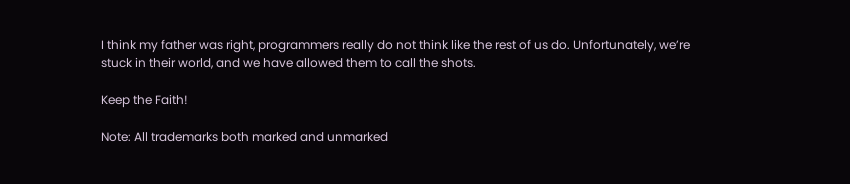I think my father was right, programmers really do not think like the rest of us do. Unfortunately, we’re stuck in their world, and we have allowed them to call the shots.

Keep the Faith!

Note: All trademarks both marked and unmarked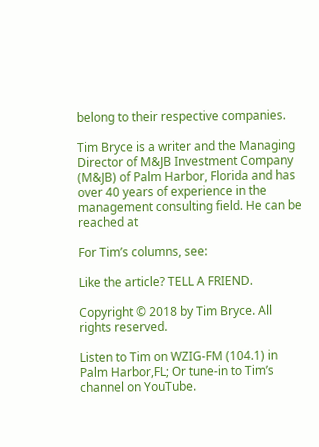belong to their respective companies.

Tim Bryce is a writer and the Managing Director of M&JB Investment Company (M&JB) of Palm Harbor, Florida and has over 40 years of experience in the management consulting field. He can be reached at

For Tim’s columns, see:

Like the article? TELL A FRIEND.

Copyright © 2018 by Tim Bryce. All rights reserved.

Listen to Tim on WZIG-FM (104.1) in Palm Harbor,FL; Or tune-in to Tim’s channel on YouTube.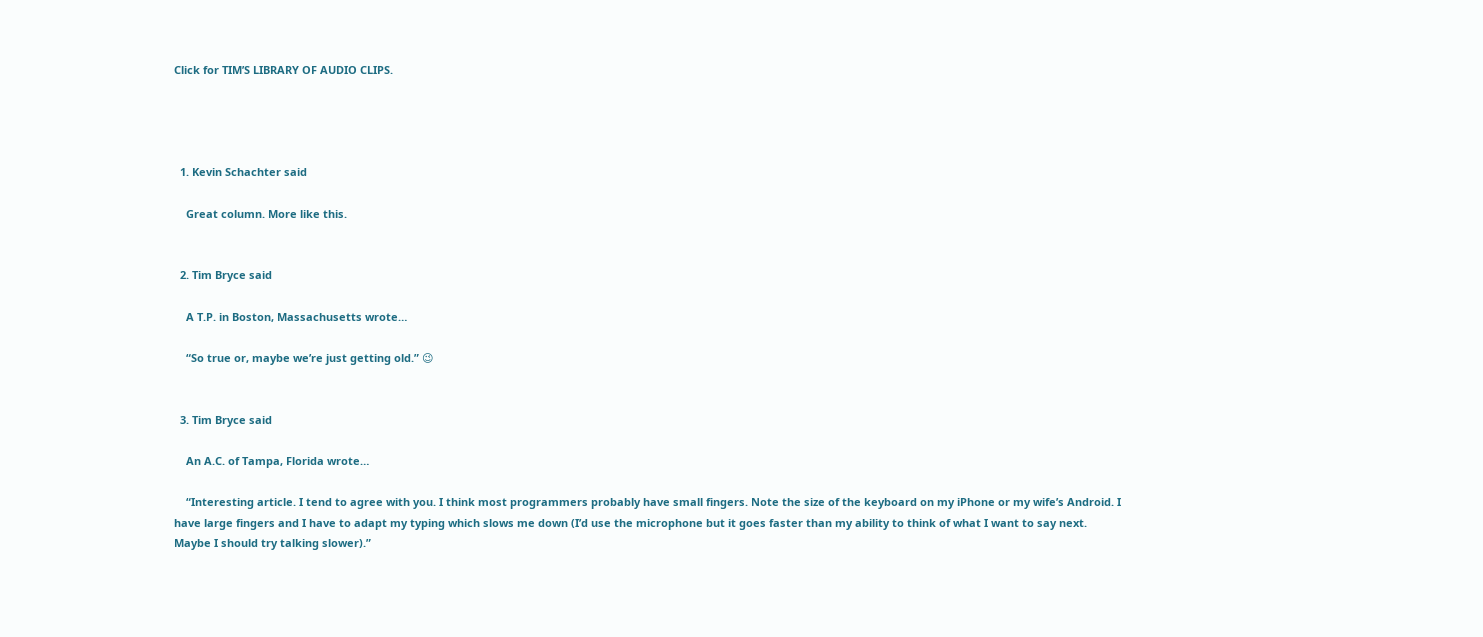Click for TIM’S LIBRARY OF AUDIO CLIPS.




  1. Kevin Schachter said

    Great column. More like this.


  2. Tim Bryce said

    A T.P. in Boston, Massachusetts wrote…

    “So true or, maybe we’re just getting old.” 😉


  3. Tim Bryce said

    An A.C. of Tampa, Florida wrote…

    “Interesting article. I tend to agree with you. I think most programmers probably have small fingers. Note the size of the keyboard on my iPhone or my wife’s Android. I have large fingers and I have to adapt my typing which slows me down (I’d use the microphone but it goes faster than my ability to think of what I want to say next. Maybe I should try talking slower).”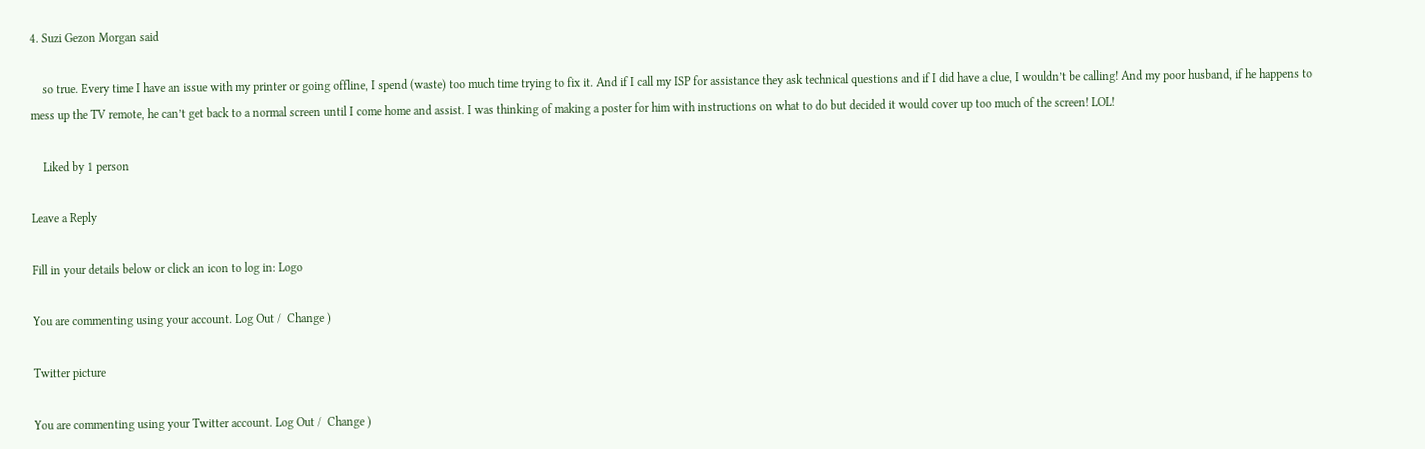4. Suzi Gezon Morgan said

    so true. Every time I have an issue with my printer or going offline, I spend (waste) too much time trying to fix it. And if I call my ISP for assistance they ask technical questions and if I did have a clue, I wouldn’t be calling! And my poor husband, if he happens to mess up the TV remote, he can’t get back to a normal screen until I come home and assist. I was thinking of making a poster for him with instructions on what to do but decided it would cover up too much of the screen! LOL!

    Liked by 1 person

Leave a Reply

Fill in your details below or click an icon to log in: Logo

You are commenting using your account. Log Out /  Change )

Twitter picture

You are commenting using your Twitter account. Log Out /  Change )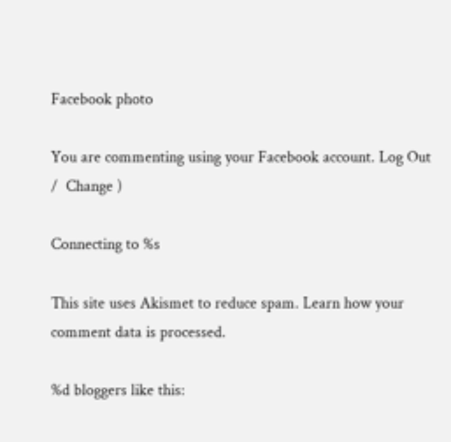Facebook photo

You are commenting using your Facebook account. Log Out /  Change )

Connecting to %s

This site uses Akismet to reduce spam. Learn how your comment data is processed.

%d bloggers like this: